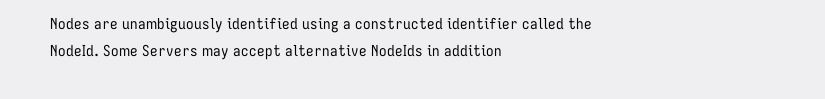Nodes are unambiguously identified using a constructed identifier called the NodeId. Some Servers may accept alternative NodeIds in addition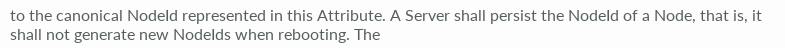to the canonical NodeId represented in this Attribute. A Server shall persist the NodeId of a Node, that is, it shall not generate new NodeIds when rebooting. The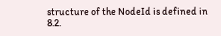structure of the NodeId is defined in 8.2.